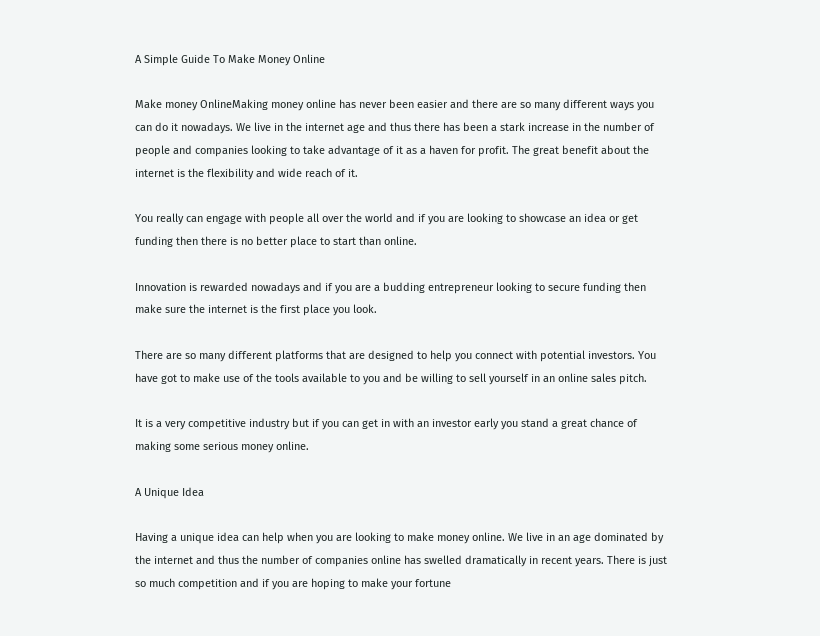A Simple Guide To Make Money Online

Make money OnlineMaking money online has never been easier and there are so many different ways you can do it nowadays. We live in the internet age and thus there has been a stark increase in the number of people and companies looking to take advantage of it as a haven for profit. The great benefit about the internet is the flexibility and wide reach of it.

You really can engage with people all over the world and if you are looking to showcase an idea or get funding then there is no better place to start than online.

Innovation is rewarded nowadays and if you are a budding entrepreneur looking to secure funding then make sure the internet is the first place you look.

There are so many different platforms that are designed to help you connect with potential investors. You have got to make use of the tools available to you and be willing to sell yourself in an online sales pitch.

It is a very competitive industry but if you can get in with an investor early you stand a great chance of making some serious money online.

A Unique Idea

Having a unique idea can help when you are looking to make money online. We live in an age dominated by the internet and thus the number of companies online has swelled dramatically in recent years. There is just so much competition and if you are hoping to make your fortune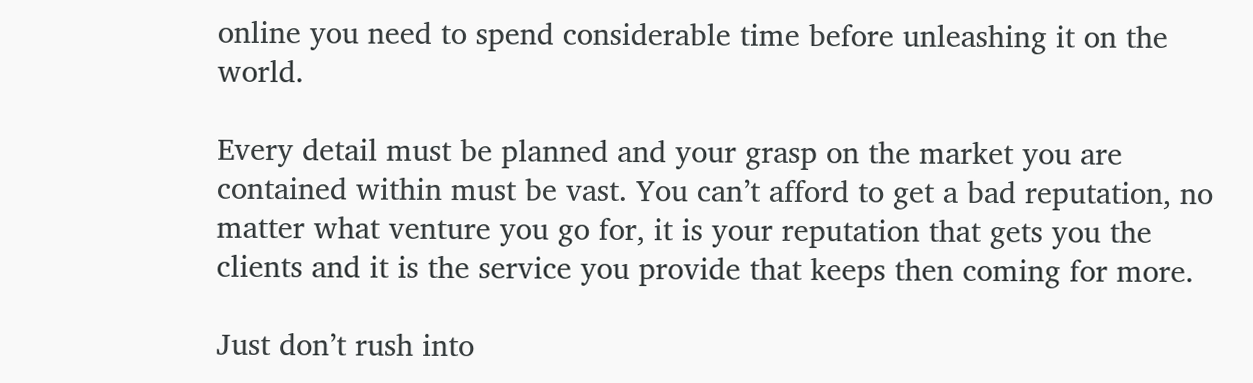online you need to spend considerable time before unleashing it on the world.

Every detail must be planned and your grasp on the market you are contained within must be vast. You can’t afford to get a bad reputation, no matter what venture you go for, it is your reputation that gets you the clients and it is the service you provide that keeps then coming for more.

Just don’t rush into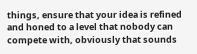things, ensure that your idea is refined and honed to a level that nobody can compete with, obviously that sounds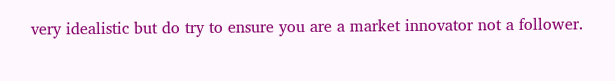very idealistic but do try to ensure you are a market innovator not a follower.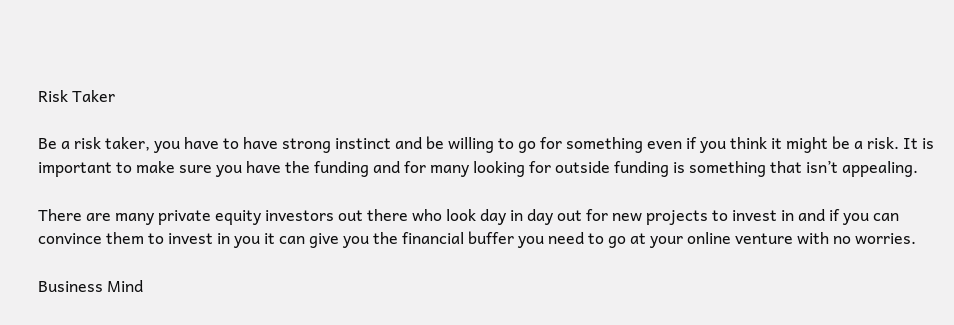Risk Taker

Be a risk taker, you have to have strong instinct and be willing to go for something even if you think it might be a risk. It is important to make sure you have the funding and for many looking for outside funding is something that isn’t appealing.

There are many private equity investors out there who look day in day out for new projects to invest in and if you can convince them to invest in you it can give you the financial buffer you need to go at your online venture with no worries.

Business Mind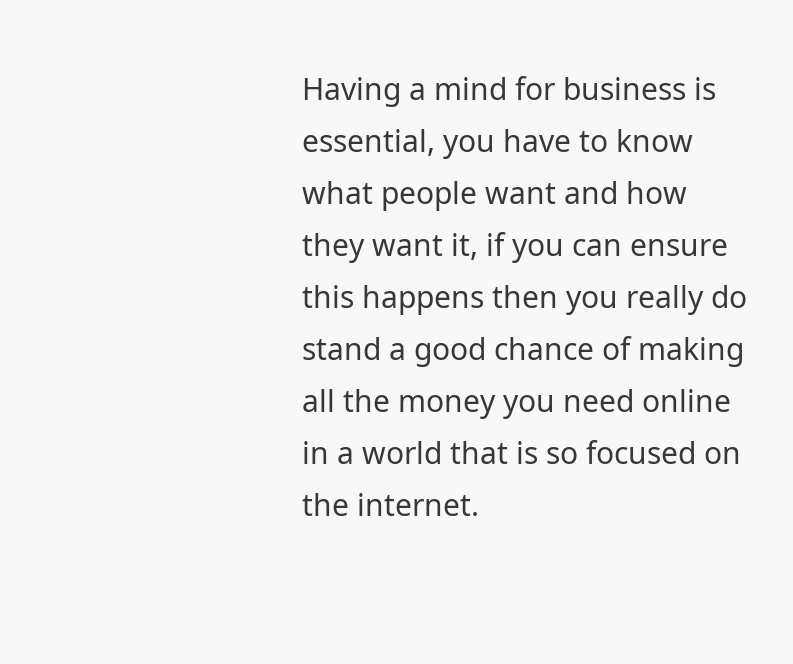Having a mind for business is essential, you have to know what people want and how they want it, if you can ensure this happens then you really do stand a good chance of making all the money you need online in a world that is so focused on the internet.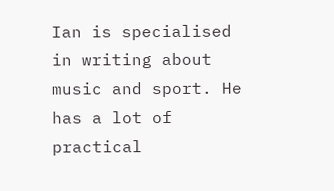Ian is specialised in writing about music and sport. He has a lot of practical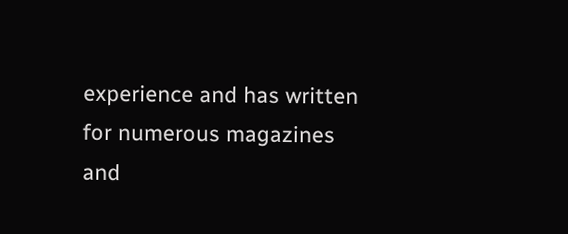experience and has written for numerous magazines and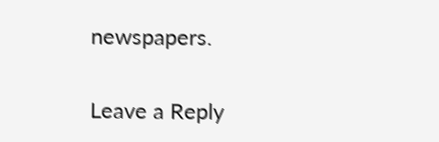newspapers.

Leave a Reply